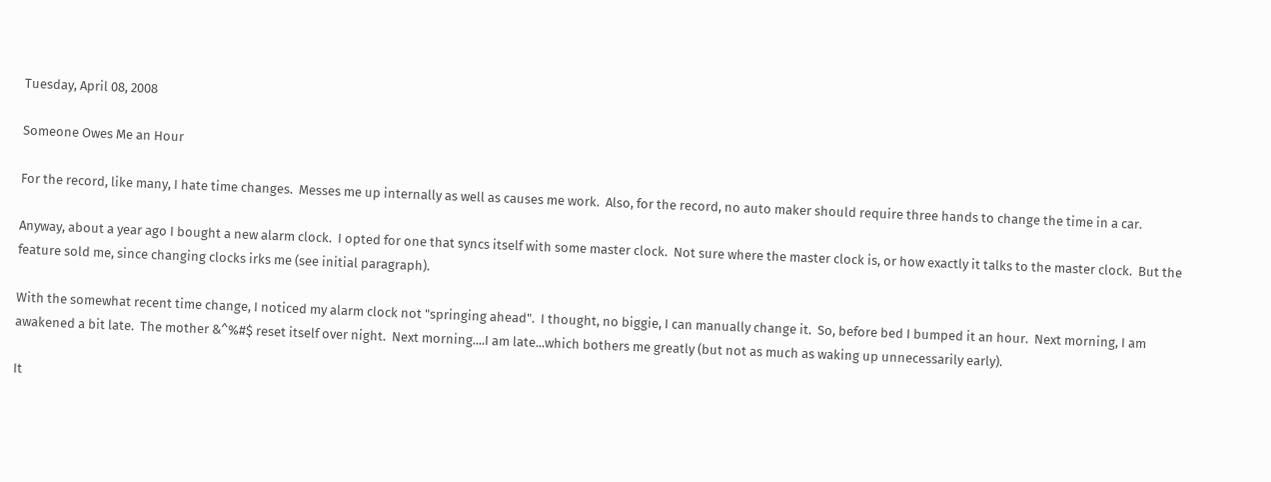Tuesday, April 08, 2008

Someone Owes Me an Hour

For the record, like many, I hate time changes.  Messes me up internally as well as causes me work.  Also, for the record, no auto maker should require three hands to change the time in a car.

Anyway, about a year ago I bought a new alarm clock.  I opted for one that syncs itself with some master clock.  Not sure where the master clock is, or how exactly it talks to the master clock.  But the feature sold me, since changing clocks irks me (see initial paragraph).

With the somewhat recent time change, I noticed my alarm clock not "springing ahead".  I thought, no biggie, I can manually change it.  So, before bed I bumped it an hour.  Next morning, I am awakened a bit late.  The mother &^%#$ reset itself over night.  Next morning....I am late...which bothers me greatly (but not as much as waking up unnecessarily early).

It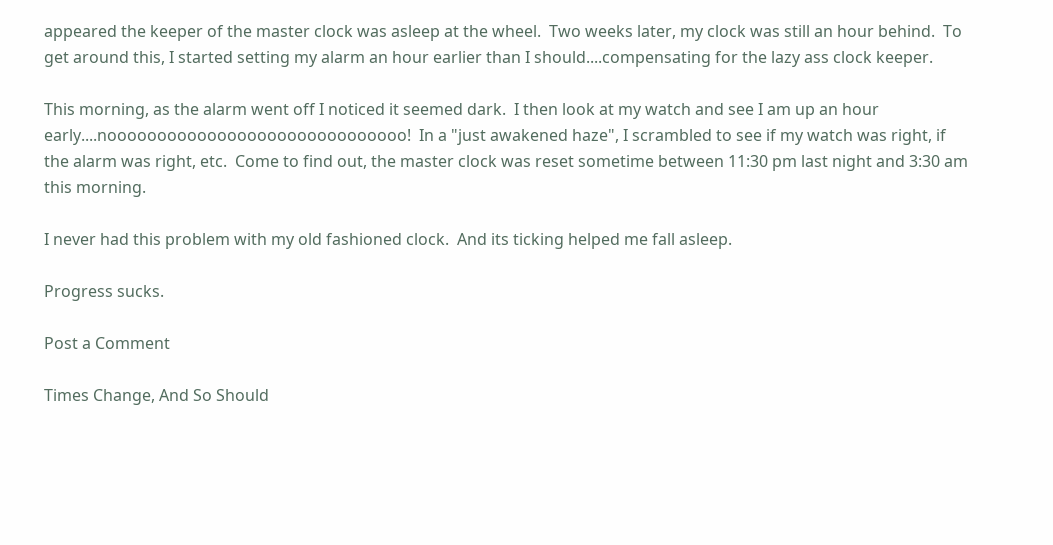appeared the keeper of the master clock was asleep at the wheel.  Two weeks later, my clock was still an hour behind.  To get around this, I started setting my alarm an hour earlier than I should....compensating for the lazy ass clock keeper.

This morning, as the alarm went off I noticed it seemed dark.  I then look at my watch and see I am up an hour early....noooooooooooooooooooooooooooooo!  In a "just awakened haze", I scrambled to see if my watch was right, if the alarm was right, etc.  Come to find out, the master clock was reset sometime between 11:30 pm last night and 3:30 am this morning.

I never had this problem with my old fashioned clock.  And its ticking helped me fall asleep.

Progress sucks.

Post a Comment

Times Change, And So Should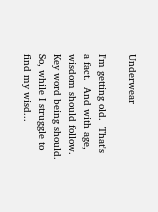Underwear

I'm getting old.  That's a fact.  And with age, wisdom should follow.  Key word being should. So, while I struggle to find my wisd...